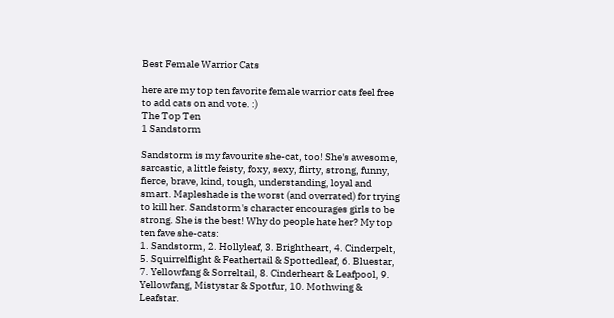Best Female Warrior Cats

here are my top ten favorite female warrior cats feel free to add cats on and vote. :)
The Top Ten
1 Sandstorm

Sandstorm is my favourite she-cat, too! She's awesome, sarcastic, a little feisty, foxy, sexy, flirty, strong, funny, fierce, brave, kind, tough, understanding, loyal and smart. Mapleshade is the worst (and overrated) for trying to kill her. Sandstorm's character encourages girls to be strong. She is the best! Why do people hate her? My top ten fave she-cats:
1. Sandstorm, 2. Hollyleaf, 3. Brightheart, 4. Cinderpelt, 5. Squirrelflight & Feathertail & Spottedleaf, 6. Bluestar, 7. Yellowfang & Sorreltail, 8. Cinderheart & Leafpool, 9. Yellowfang, Mistystar & Spotfur, 10. Mothwing & Leafstar.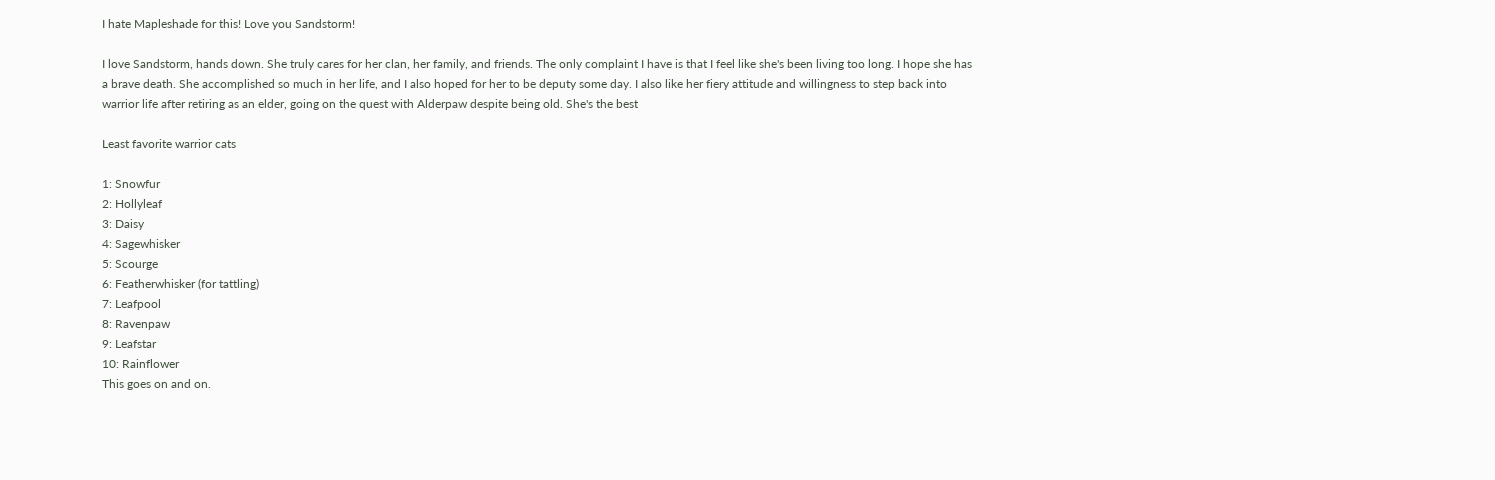I hate Mapleshade for this! Love you Sandstorm!

I love Sandstorm, hands down. She truly cares for her clan, her family, and friends. The only complaint I have is that I feel like she's been living too long. I hope she has a brave death. She accomplished so much in her life, and I also hoped for her to be deputy some day. I also like her fiery attitude and willingness to step back into warrior life after retiring as an elder, going on the quest with Alderpaw despite being old. She's the best

Least favorite warrior cats

1: Snowfur
2: Hollyleaf
3: Daisy
4: Sagewhisker
5: Scourge
6: Featherwhisker (for tattling)
7: Leafpool
8: Ravenpaw
9: Leafstar
10: Rainflower
This goes on and on.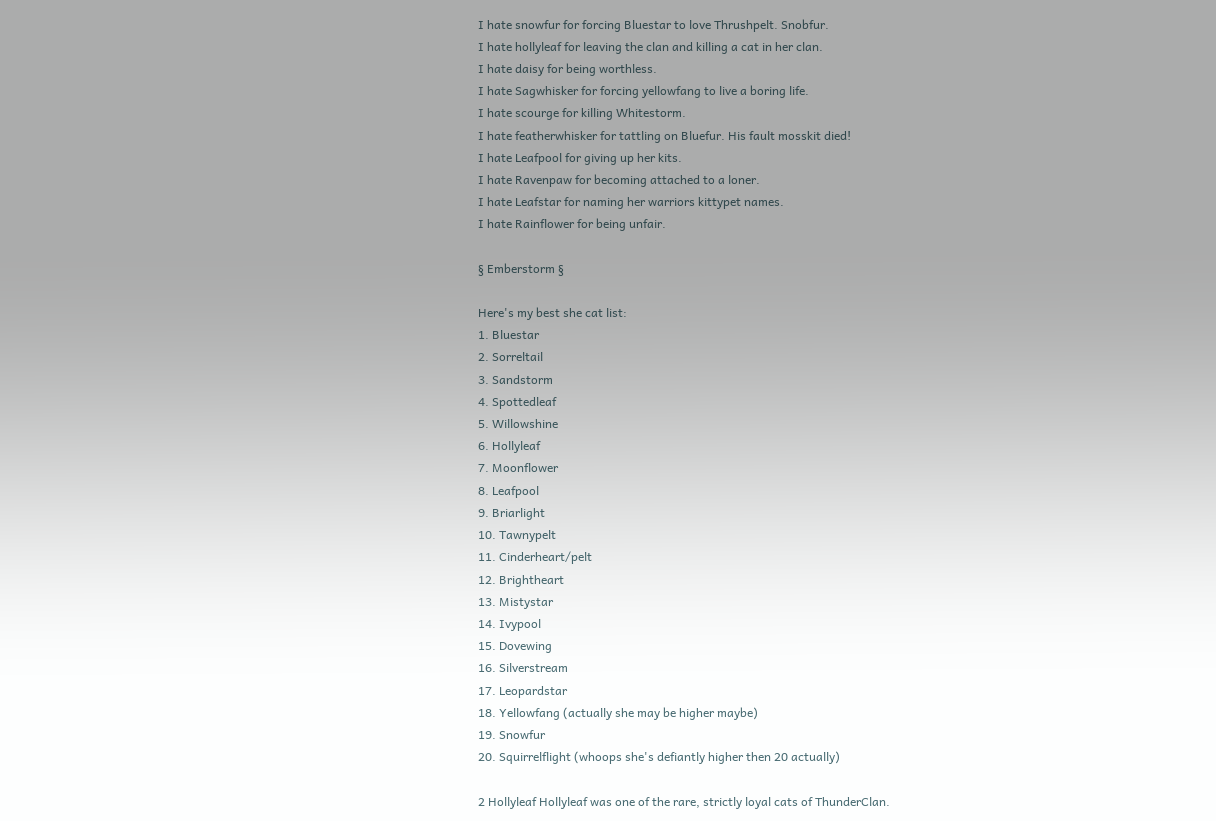I hate snowfur for forcing Bluestar to love Thrushpelt. Snobfur.
I hate hollyleaf for leaving the clan and killing a cat in her clan.
I hate daisy for being worthless.
I hate Sagwhisker for forcing yellowfang to live a boring life.
I hate scourge for killing Whitestorm.
I hate featherwhisker for tattling on Bluefur. His fault mosskit died!
I hate Leafpool for giving up her kits.
I hate Ravenpaw for becoming attached to a loner.
I hate Leafstar for naming her warriors kittypet names.
I hate Rainflower for being unfair.

§ Emberstorm §

Here's my best she cat list:
1. Bluestar
2. Sorreltail
3. Sandstorm
4. Spottedleaf
5. Willowshine
6. Hollyleaf
7. Moonflower
8. Leafpool
9. Briarlight
10. Tawnypelt
11. Cinderheart/pelt
12. Brightheart
13. Mistystar
14. Ivypool
15. Dovewing
16. Silverstream
17. Leopardstar
18. Yellowfang (actually she may be higher maybe)
19. Snowfur
20. Squirrelflight (whoops she's defiantly higher then 20 actually)

2 Hollyleaf Hollyleaf was one of the rare, strictly loyal cats of ThunderClan.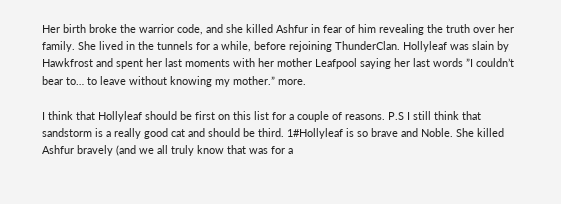Her birth broke the warrior code, and she killed Ashfur in fear of him revealing the truth over her family. She lived in the tunnels for a while, before rejoining ThunderClan. Hollyleaf was slain by Hawkfrost and spent her last moments with her mother Leafpool saying her last words ”I couldn’t bear to… to leave without knowing my mother.” more.

I think that Hollyleaf should be first on this list for a couple of reasons. P.S I still think that sandstorm is a really good cat and should be third. 1#Hollyleaf is so brave and Noble. She killed Ashfur bravely (and we all truly know that was for a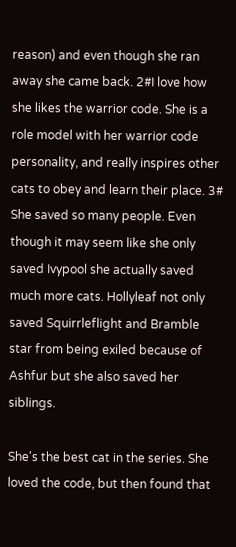reason) and even though she ran away she came back. 2#I love how she likes the warrior code. She is a role model with her warrior code personality, and really inspires other cats to obey and learn their place. 3# She saved so many people. Even though it may seem like she only saved Ivypool she actually saved much more cats. Hollyleaf not only saved Squirrleflight and Bramble star from being exiled because of Ashfur but she also saved her siblings.

She's the best cat in the series. She loved the code, but then found that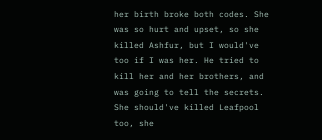her birth broke both codes. She was so hurt and upset, so she killed Ashfur, but I would've too if I was her. He tried to kill her and her brothers, and was going to tell the secrets. She should've killed Leafpool too, she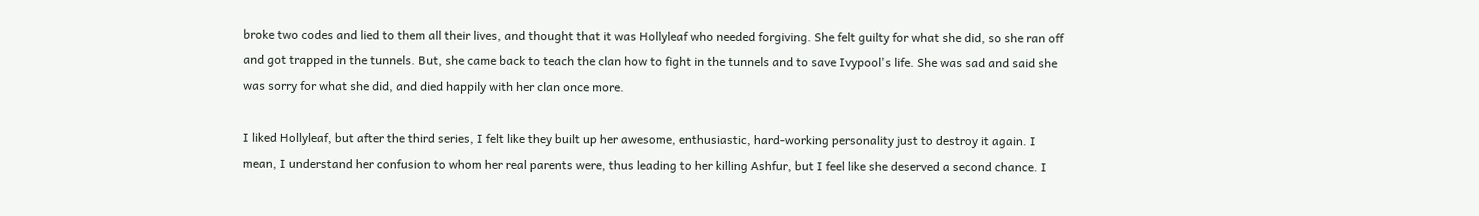broke two codes and lied to them all their lives, and thought that it was Hollyleaf who needed forgiving. She felt guilty for what she did, so she ran off and got trapped in the tunnels. But, she came back to teach the clan how to fight in the tunnels and to save Ivypool's life. She was sad and said she was sorry for what she did, and died happily with her clan once more.

I liked Hollyleaf, but after the third series, I felt like they built up her awesome, enthusiastic, hard-working personality just to destroy it again. I mean, I understand her confusion to whom her real parents were, thus leading to her killing Ashfur, but I feel like she deserved a second chance. I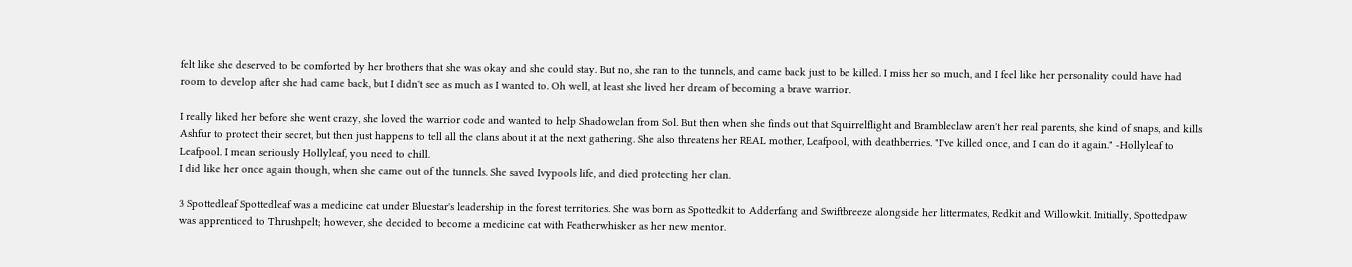felt like she deserved to be comforted by her brothers that she was okay and she could stay. But no, she ran to the tunnels, and came back just to be killed. I miss her so much, and I feel like her personality could have had room to develop after she had came back, but I didn't see as much as I wanted to. Oh well, at least she lived her dream of becoming a brave warrior.

I really liked her before she went crazy, she loved the warrior code and wanted to help Shadowclan from Sol. But then when she finds out that Squirrelflight and Brambleclaw aren't her real parents, she kind of snaps, and kills Ashfur to protect their secret, but then just happens to tell all the clans about it at the next gathering. She also threatens her REAL mother, Leafpool, with deathberries. "I've killed once, and I can do it again." -Hollyleaf to Leafpool. I mean seriously Hollyleaf, you need to chill.
I did like her once again though, when she came out of the tunnels. She saved Ivypools life, and died protecting her clan.

3 Spottedleaf Spottedleaf was a medicine cat under Bluestar's leadership in the forest territories. She was born as Spottedkit to Adderfang and Swiftbreeze alongside her littermates, Redkit and Willowkit. Initially, Spottedpaw was apprenticed to Thrushpelt; however, she decided to become a medicine cat with Featherwhisker as her new mentor.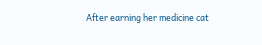After earning her medicine cat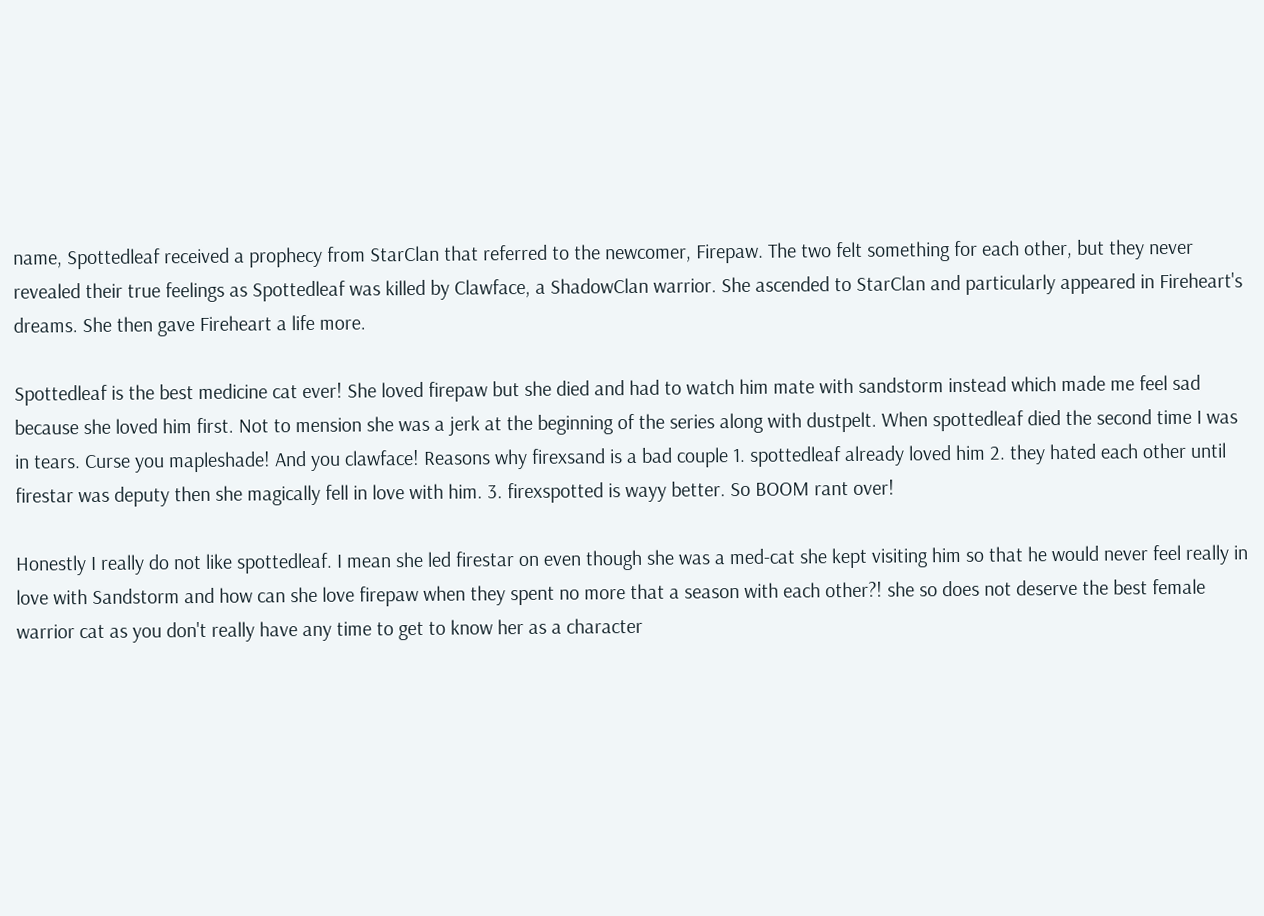name, Spottedleaf received a prophecy from StarClan that referred to the newcomer, Firepaw. The two felt something for each other, but they never revealed their true feelings as Spottedleaf was killed by Clawface, a ShadowClan warrior. She ascended to StarClan and particularly appeared in Fireheart's dreams. She then gave Fireheart a life more.

Spottedleaf is the best medicine cat ever! She loved firepaw but she died and had to watch him mate with sandstorm instead which made me feel sad because she loved him first. Not to mension she was a jerk at the beginning of the series along with dustpelt. When spottedleaf died the second time I was in tears. Curse you mapleshade! And you clawface! Reasons why firexsand is a bad couple 1. spottedleaf already loved him 2. they hated each other until firestar was deputy then she magically fell in love with him. 3. firexspotted is wayy better. So BOOM rant over!

Honestly I really do not like spottedleaf. I mean she led firestar on even though she was a med-cat she kept visiting him so that he would never feel really in love with Sandstorm and how can she love firepaw when they spent no more that a season with each other?! she so does not deserve the best female warrior cat as you don't really have any time to get to know her as a character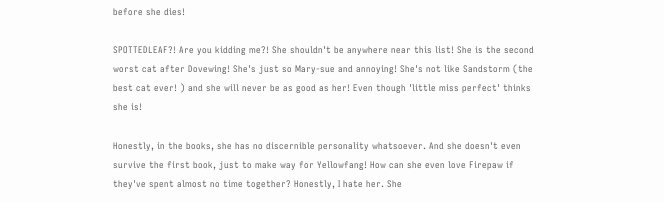before she dies!

SPOTTEDLEAF?! Are you kidding me?! She shouldn't be anywhere near this list! She is the second worst cat after Dovewing! She's just so Mary-sue and annoying! She's not like Sandstorm (the best cat ever! ) and she will never be as good as her! Even though 'little miss perfect' thinks she is!

Honestly, in the books, she has no discernible personality whatsoever. And she doesn't even survive the first book, just to make way for Yellowfang! How can she even love Firepaw if they've spent almost no time together? Honestly, I hate her. She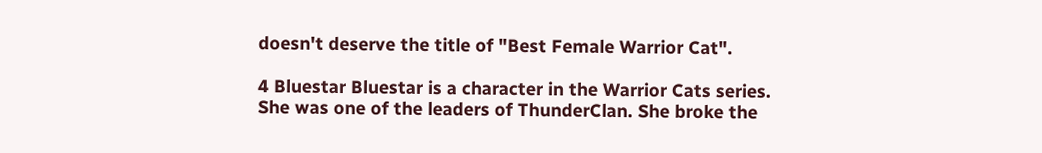doesn't deserve the title of "Best Female Warrior Cat".

4 Bluestar Bluestar is a character in the Warrior Cats series. She was one of the leaders of ThunderClan. She broke the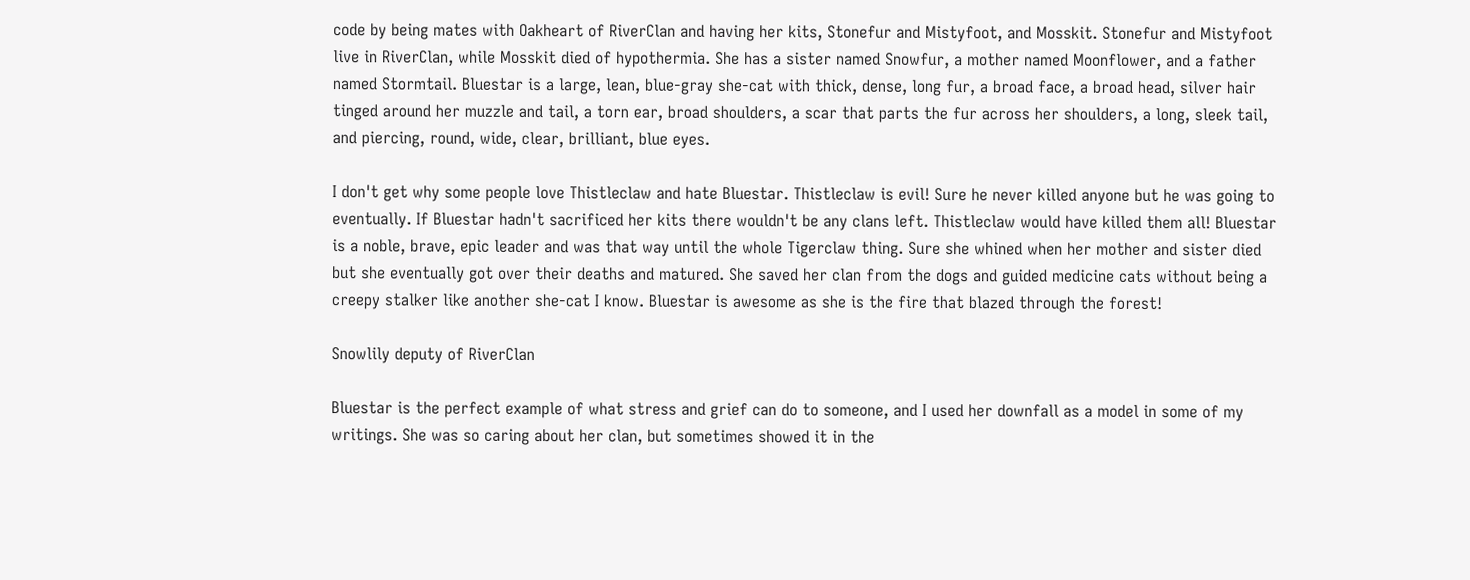code by being mates with Oakheart of RiverClan and having her kits, Stonefur and Mistyfoot, and Mosskit. Stonefur and Mistyfoot live in RiverClan, while Mosskit died of hypothermia. She has a sister named Snowfur, a mother named Moonflower, and a father named Stormtail. Bluestar is a large, lean, blue-gray she-cat with thick, dense, long fur, a broad face, a broad head, silver hair tinged around her muzzle and tail, a torn ear, broad shoulders, a scar that parts the fur across her shoulders, a long, sleek tail, and piercing, round, wide, clear, brilliant, blue eyes.

I don't get why some people love Thistleclaw and hate Bluestar. Thistleclaw is evil! Sure he never killed anyone but he was going to eventually. If Bluestar hadn't sacrificed her kits there wouldn't be any clans left. Thistleclaw would have killed them all! Bluestar is a noble, brave, epic leader and was that way until the whole Tigerclaw thing. Sure she whined when her mother and sister died but she eventually got over their deaths and matured. She saved her clan from the dogs and guided medicine cats without being a creepy stalker like another she-cat I know. Bluestar is awesome as she is the fire that blazed through the forest!

Snowlily deputy of RiverClan

Bluestar is the perfect example of what stress and grief can do to someone, and I used her downfall as a model in some of my writings. She was so caring about her clan, but sometimes showed it in the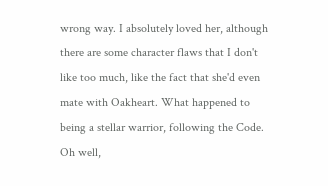wrong way. I absolutely loved her, although there are some character flaws that I don't like too much, like the fact that she'd even mate with Oakheart. What happened to being a stellar warrior, following the Code. Oh well,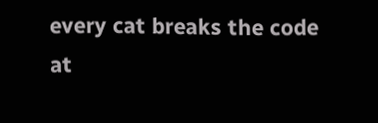every cat breaks the code at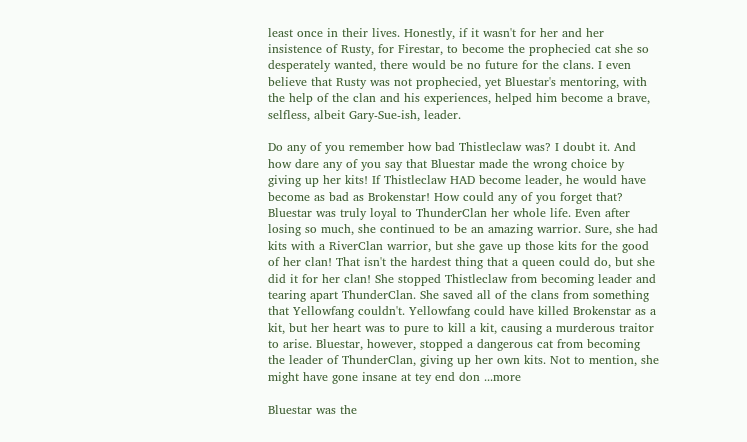least once in their lives. Honestly, if it wasn't for her and her insistence of Rusty, for Firestar, to become the prophecied cat she so desperately wanted, there would be no future for the clans. I even believe that Rusty was not prophecied, yet Bluestar's mentoring, with the help of the clan and his experiences, helped him become a brave, selfless, albeit Gary-Sue-ish, leader.

Do any of you remember how bad Thistleclaw was? I doubt it. And how dare any of you say that Bluestar made the wrong choice by giving up her kits! If Thistleclaw HAD become leader, he would have become as bad as Brokenstar! How could any of you forget that? Bluestar was truly loyal to ThunderClan her whole life. Even after losing so much, she continued to be an amazing warrior. Sure, she had kits with a RiverClan warrior, but she gave up those kits for the good of her clan! That isn't the hardest thing that a queen could do, but she did it for her clan! She stopped Thistleclaw from becoming leader and tearing apart ThunderClan. She saved all of the clans from something that Yellowfang couldn't. Yellowfang could have killed Brokenstar as a kit, but her heart was to pure to kill a kit, causing a murderous traitor to arise. Bluestar, however, stopped a dangerous cat from becoming the leader of ThunderClan, giving up her own kits. Not to mention, she might have gone insane at tey end don ...more

Bluestar was the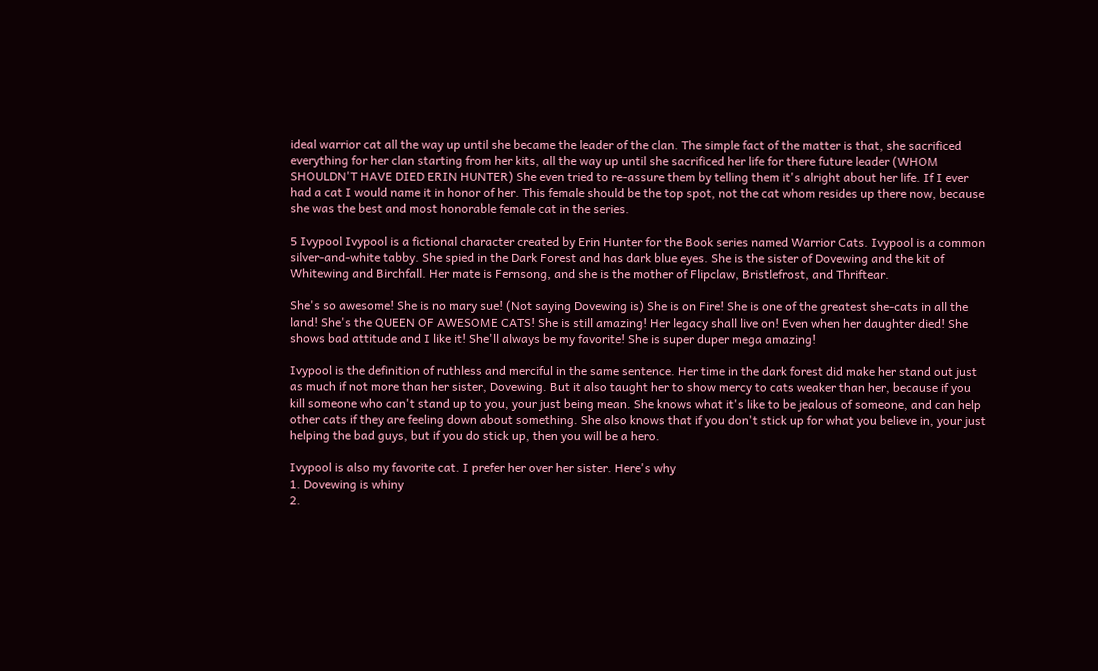ideal warrior cat all the way up until she became the leader of the clan. The simple fact of the matter is that, she sacrificed everything for her clan starting from her kits, all the way up until she sacrificed her life for there future leader (WHOM SHOULDN'T HAVE DIED ERIN HUNTER) She even tried to re-assure them by telling them it's alright about her life. If I ever had a cat I would name it in honor of her. This female should be the top spot, not the cat whom resides up there now, because she was the best and most honorable female cat in the series.

5 Ivypool Ivypool is a fictional character created by Erin Hunter for the Book series named Warrior Cats. Ivypool is a common silver-and-white tabby. She spied in the Dark Forest and has dark blue eyes. She is the sister of Dovewing and the kit of Whitewing and Birchfall. Her mate is Fernsong, and she is the mother of Flipclaw, Bristlefrost, and Thriftear.

She's so awesome! She is no mary sue! (Not saying Dovewing is) She is on Fire! She is one of the greatest she-cats in all the land! She's the QUEEN OF AWESOME CATS! She is still amazing! Her legacy shall live on! Even when her daughter died! She shows bad attitude and I like it! She'll always be my favorite! She is super duper mega amazing!

Ivypool is the definition of ruthless and merciful in the same sentence. Her time in the dark forest did make her stand out just as much if not more than her sister, Dovewing. But it also taught her to show mercy to cats weaker than her, because if you kill someone who can't stand up to you, your just being mean. She knows what it's like to be jealous of someone, and can help other cats if they are feeling down about something. She also knows that if you don't stick up for what you believe in, your just helping the bad guys, but if you do stick up, then you will be a hero.

Ivypool is also my favorite cat. I prefer her over her sister. Here's why
1. Dovewing is whiny
2.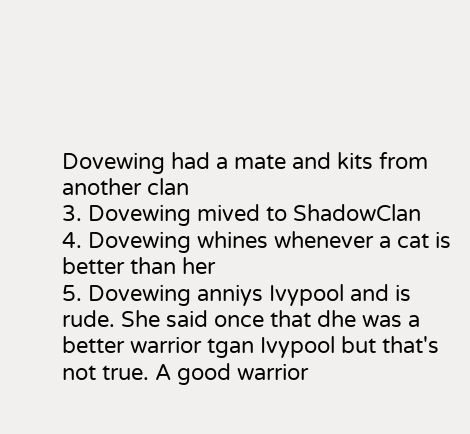Dovewing had a mate and kits from another clan
3. Dovewing mived to ShadowClan
4. Dovewing whines whenever a cat is better than her
5. Dovewing anniys Ivypool and is rude. She said once that dhe was a better warrior tgan Ivypool but that's not true. A good warrior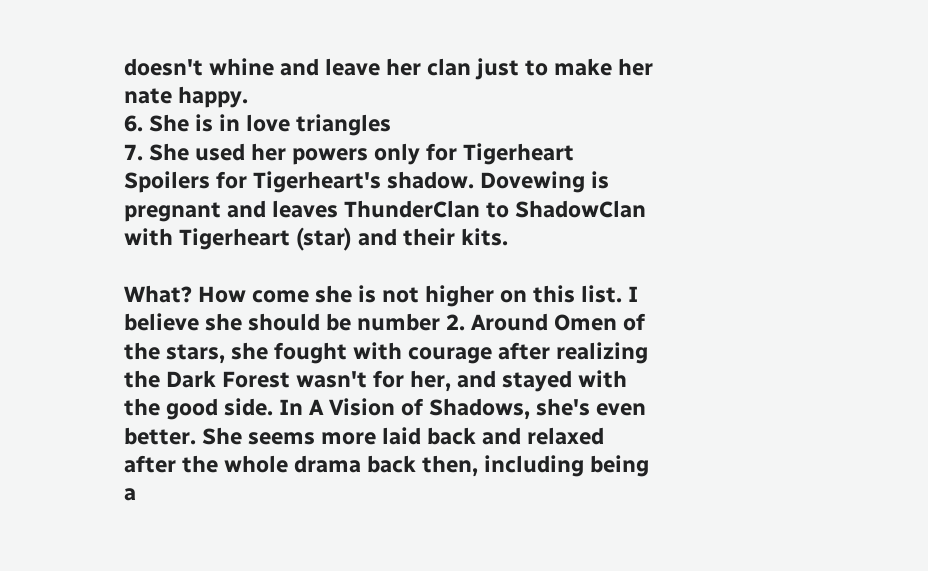doesn't whine and leave her clan just to make her nate happy.
6. She is in love triangles
7. She used her powers only for Tigerheart
Spoilers for Tigerheart's shadow. Dovewing is pregnant and leaves ThunderClan to ShadowClan with Tigerheart (star) and their kits.

What? How come she is not higher on this list. I believe she should be number 2. Around Omen of the stars, she fought with courage after realizing the Dark Forest wasn't for her, and stayed with the good side. In A Vision of Shadows, she's even better. She seems more laid back and relaxed after the whole drama back then, including being a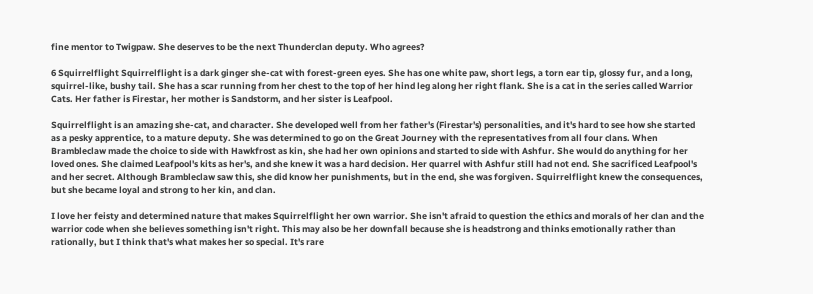fine mentor to Twigpaw. She deserves to be the next Thunderclan deputy. Who agrees?

6 Squirrelflight Squirrelflight is a dark ginger she-cat with forest-green eyes. She has one white paw, short legs, a torn ear tip, glossy fur, and a long, squirrel-like, bushy tail. She has a scar running from her chest to the top of her hind leg along her right flank. She is a cat in the series called Warrior Cats. Her father is Firestar, her mother is Sandstorm, and her sister is Leafpool.

Squirrelflight is an amazing she-cat, and character. She developed well from her father's (Firestar's) personalities, and it's hard to see how she started as a pesky apprentice, to a mature deputy. She was determined to go on the Great Journey with the representatives from all four clans. When Brambleclaw made the choice to side with Hawkfrost as kin, she had her own opinions and started to side with Ashfur. She would do anything for her loved ones. She claimed Leafpool's kits as her's, and she knew it was a hard decision. Her quarrel with Ashfur still had not end. She sacrificed Leafpool's and her secret. Although Brambleclaw saw this, she did know her punishments, but in the end, she was forgiven. Squirrelflight knew the consequences, but she became loyal and strong to her kin, and clan.

I love her feisty and determined nature that makes Squirrelflight her own warrior. She isn't afraid to question the ethics and morals of her clan and the warrior code when she believes something isn't right. This may also be her downfall because she is headstrong and thinks emotionally rather than rationally, but I think that's what makes her so special. It's rare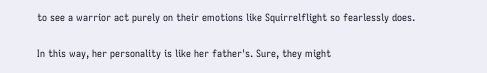to see a warrior act purely on their emotions like Squirrelflight so fearlessly does.

In this way, her personality is like her father's. Sure, they might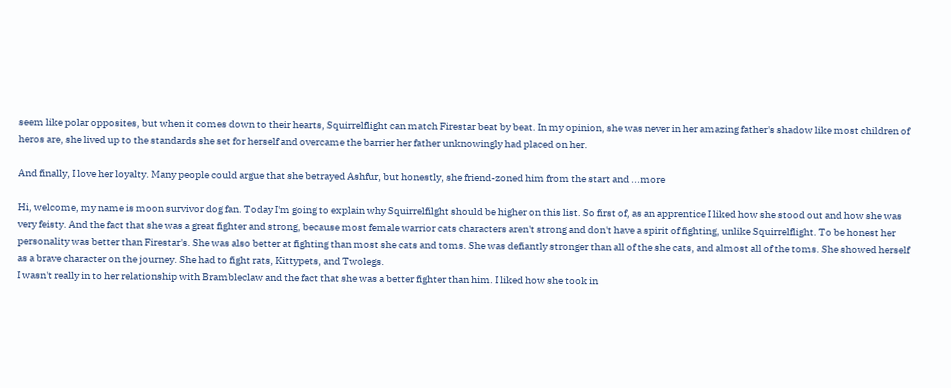seem like polar opposites, but when it comes down to their hearts, Squirrelflight can match Firestar beat by beat. In my opinion, she was never in her amazing father's shadow like most children of heros are, she lived up to the standards she set for herself and overcame the barrier her father unknowingly had placed on her.

And finally, I love her loyalty. Many people could argue that she betrayed Ashfur, but honestly, she friend-zoned him from the start and ...more

Hi, welcome, my name is moon survivor dog fan. Today I'm going to explain why Squirrelfilght should be higher on this list. So first of, as an apprentice I liked how she stood out and how she was very feisty. And the fact that she was a great fighter and strong, because most female warrior cats characters aren't strong and don't have a spirit of fighting, unlike Squirrelflight. To be honest her personality was better than Firestar's. She was also better at fighting than most she cats and toms. She was defiantly stronger than all of the she cats, and almost all of the toms. She showed herself as a brave character on the journey. She had to fight rats, Kittypets, and Twolegs.
I wasn't really in to her relationship with Brambleclaw and the fact that she was a better fighter than him. I liked how she took in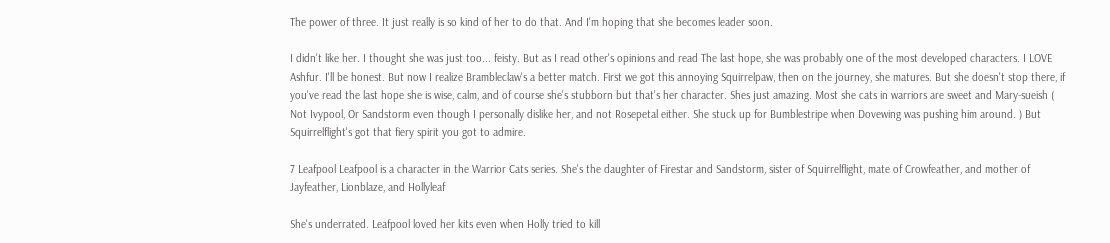The power of three. It just really is so kind of her to do that. And I'm hoping that she becomes leader soon.

I didn't like her. I thought she was just too... feisty. But as I read other's opinions and read The last hope, she was probably one of the most developed characters. I LOVE Ashfur. I'll be honest. But now I realize Brambleclaw's a better match. First we got this annoying Squirrelpaw, then on the journey, she matures. But she doesn't stop there, if you've read the last hope she is wise, calm, and of course she's stubborn but that's her character. Shes just amazing. Most she cats in warriors are sweet and Mary-sueish ( Not Ivypool, Or Sandstorm even though I personally dislike her, and not Rosepetal either. She stuck up for Bumblestripe when Dovewing was pushing him around. ) But Squirrelflight's got that fiery spirit you got to admire.

7 Leafpool Leafpool is a character in the Warrior Cats series. She's the daughter of Firestar and Sandstorm, sister of Squirrelflight, mate of Crowfeather, and mother of Jayfeather, Lionblaze, and Hollyleaf

She's underrated. Leafpool loved her kits even when Holly tried to kill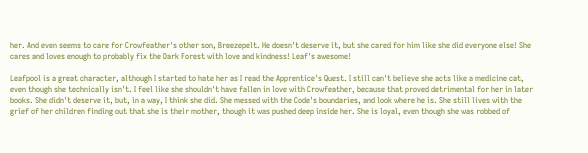her. And even seems to care for Crowfeather's other son, Breezepelt. He doesn't deserve it, but she cared for him like she did everyone else! She cares and loves enough to probably fix the Dark Forest with love and kindness! Leaf's awesome!

Leafpool is a great character, although I started to hate her as I read the Apprentice's Quest. I still can't believe she acts like a medicine cat, even though she technically isn't. I feel like she shouldn't have fallen in love with Crowfeather, because that proved detrimental for her in later books. She didn't deserve it, but, in a way, I think she did. She messed with the Code's boundaries, and look where he is. She still lives with the grief of her children finding out that she is their mother, though it was pushed deep inside her. She is loyal, even though she was robbed of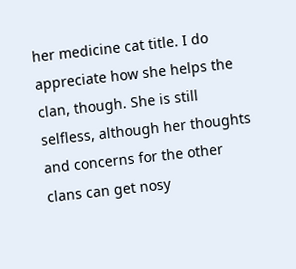her medicine cat title. I do appreciate how she helps the clan, though. She is still selfless, although her thoughts and concerns for the other clans can get nosy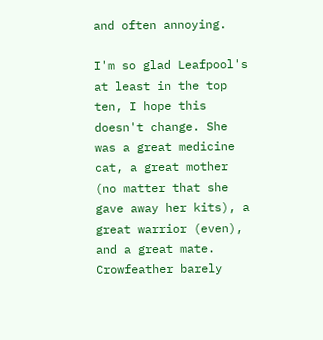and often annoying.

I'm so glad Leafpool's at least in the top ten, I hope this doesn't change. She was a great medicine cat, a great mother (no matter that she gave away her kits), a great warrior (even), and a great mate. Crowfeather barely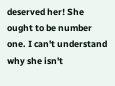deserved her! She ought to be number one. I can't understand why she isn't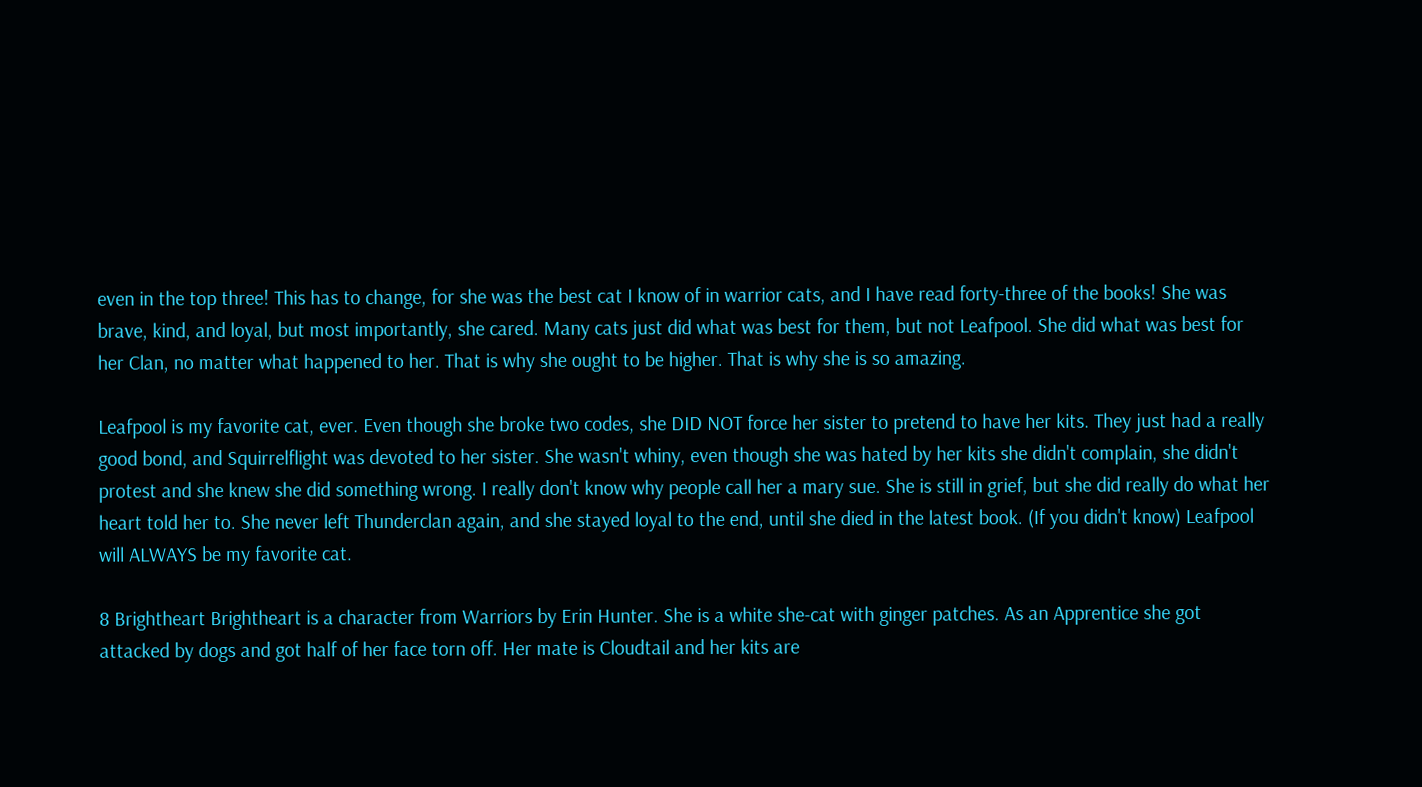even in the top three! This has to change, for she was the best cat I know of in warrior cats, and I have read forty-three of the books! She was brave, kind, and loyal, but most importantly, she cared. Many cats just did what was best for them, but not Leafpool. She did what was best for her Clan, no matter what happened to her. That is why she ought to be higher. That is why she is so amazing.

Leafpool is my favorite cat, ever. Even though she broke two codes, she DID NOT force her sister to pretend to have her kits. They just had a really good bond, and Squirrelflight was devoted to her sister. She wasn't whiny, even though she was hated by her kits she didn't complain, she didn't protest and she knew she did something wrong. I really don't know why people call her a mary sue. She is still in grief, but she did really do what her heart told her to. She never left Thunderclan again, and she stayed loyal to the end, until she died in the latest book. (If you didn't know) Leafpool will ALWAYS be my favorite cat.

8 Brightheart Brightheart is a character from Warriors by Erin Hunter. She is a white she-cat with ginger patches. As an Apprentice she got attacked by dogs and got half of her face torn off. Her mate is Cloudtail and her kits are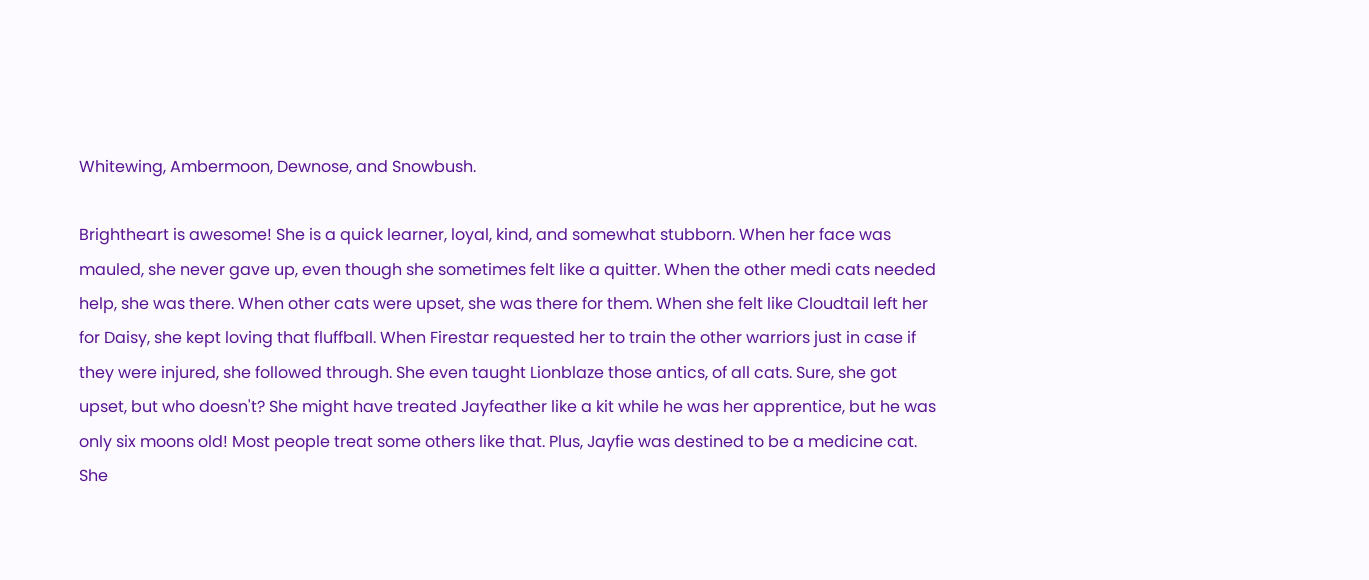Whitewing, Ambermoon, Dewnose, and Snowbush.

Brightheart is awesome! She is a quick learner, loyal, kind, and somewhat stubborn. When her face was mauled, she never gave up, even though she sometimes felt like a quitter. When the other medi cats needed help, she was there. When other cats were upset, she was there for them. When she felt like Cloudtail left her for Daisy, she kept loving that fluffball. When Firestar requested her to train the other warriors just in case if they were injured, she followed through. She even taught Lionblaze those antics, of all cats. Sure, she got upset, but who doesn't? She might have treated Jayfeather like a kit while he was her apprentice, but he was only six moons old! Most people treat some others like that. Plus, Jayfie was destined to be a medicine cat. She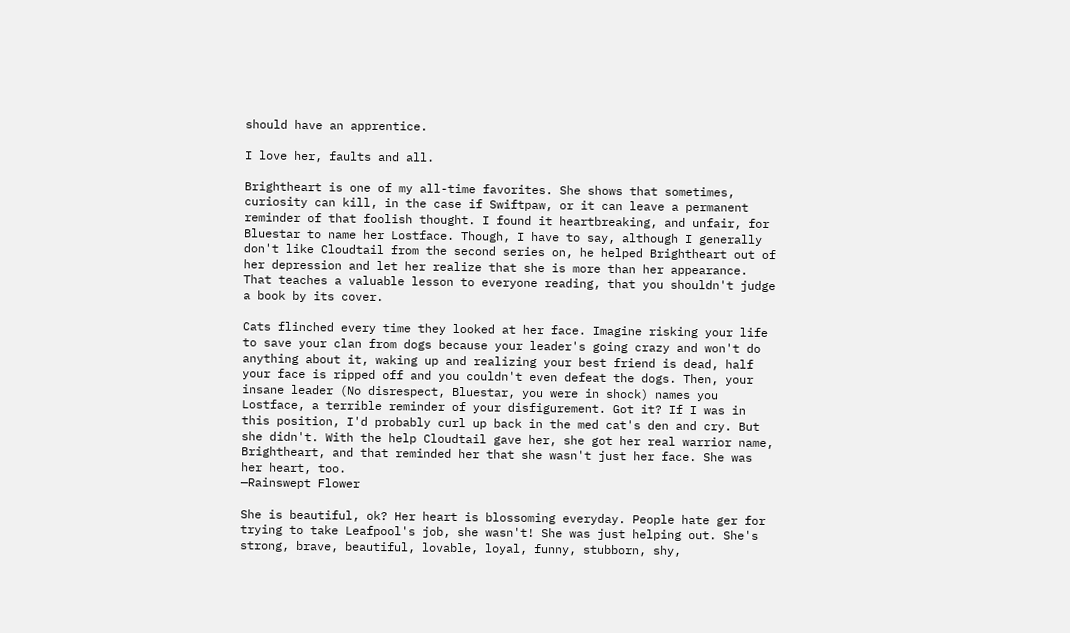should have an apprentice.

I love her, faults and all.

Brightheart is one of my all-time favorites. She shows that sometimes, curiosity can kill, in the case if Swiftpaw, or it can leave a permanent reminder of that foolish thought. I found it heartbreaking, and unfair, for Bluestar to name her Lostface. Though, I have to say, although I generally don't like Cloudtail from the second series on, he helped Brightheart out of her depression and let her realize that she is more than her appearance. That teaches a valuable lesson to everyone reading, that you shouldn't judge a book by its cover.

Cats flinched every time they looked at her face. Imagine risking your life to save your clan from dogs because your leader's going crazy and won't do anything about it, waking up and realizing your best friend is dead, half your face is ripped off and you couldn't even defeat the dogs. Then, your insane leader (No disrespect, Bluestar, you were in shock) names you Lostface, a terrible reminder of your disfigurement. Got it? If I was in this position, I'd probably curl up back in the med cat's den and cry. But she didn't. With the help Cloudtail gave her, she got her real warrior name, Brightheart, and that reminded her that she wasn't just her face. She was her heart, too.
—Rainswept Flower

She is beautiful, ok? Her heart is blossoming everyday. People hate ger for trying to take Leafpool's job, she wasn't! She was just helping out. She's strong, brave, beautiful, lovable, loyal, funny, stubborn, shy,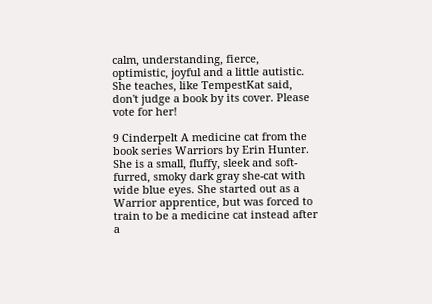calm, understanding, fierce, optimistic, joyful and a little autistic. She teaches, like TempestKat said, don't judge a book by its cover. Please vote for her!

9 Cinderpelt A medicine cat from the book series Warriors by Erin Hunter. She is a small, fluffy, sleek and soft-furred, smoky dark gray she-cat with wide blue eyes. She started out as a Warrior apprentice, but was forced to train to be a medicine cat instead after a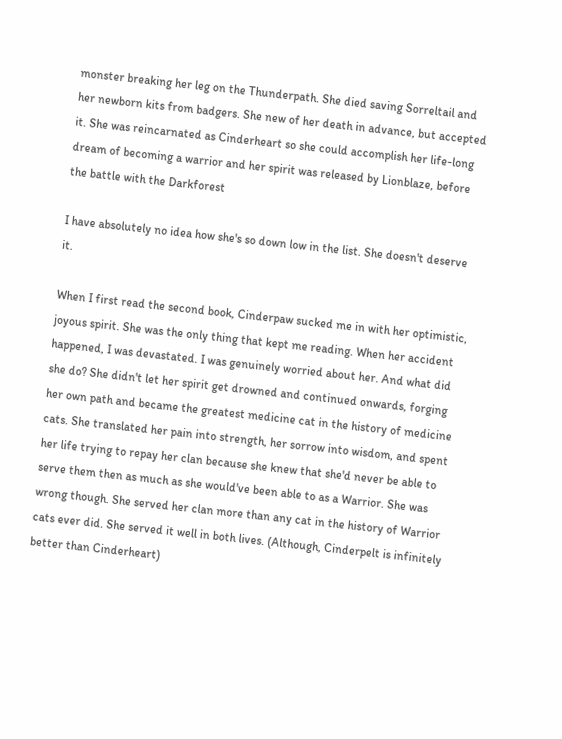monster breaking her leg on the Thunderpath. She died saving Sorreltail and her newborn kits from badgers. She new of her death in advance, but accepted it. She was reincarnated as Cinderheart so she could accomplish her life-long dream of becoming a warrior and her spirit was released by Lionblaze, before the battle with the Darkforest

I have absolutely no idea how she's so down low in the list. She doesn't deserve it.

When I first read the second book, Cinderpaw sucked me in with her optimistic, joyous spirit. She was the only thing that kept me reading. When her accident happened, I was devastated. I was genuinely worried about her. And what did she do? She didn't let her spirit get drowned and continued onwards, forging her own path and became the greatest medicine cat in the history of medicine cats. She translated her pain into strength, her sorrow into wisdom, and spent her life trying to repay her clan because she knew that she'd never be able to serve them then as much as she would've been able to as a Warrior. She was wrong though. She served her clan more than any cat in the history of Warrior cats ever did. She served it well in both lives. (Although, Cinderpelt is infinitely better than Cinderheart)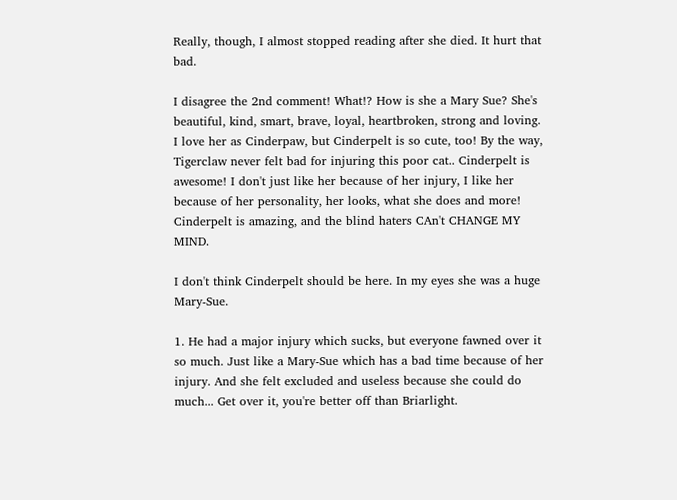Really, though, I almost stopped reading after she died. It hurt that bad.

I disagree the 2nd comment! What!? How is she a Mary Sue? She's beautiful, kind, smart, brave, loyal, heartbroken, strong and loving. I love her as Cinderpaw, but Cinderpelt is so cute, too! By the way, Tigerclaw never felt bad for injuring this poor cat.. Cinderpelt is awesome! I don't just like her because of her injury, I like her because of her personality, her looks, what she does and more! Cinderpelt is amazing, and the blind haters CAn't CHANGE MY MIND.

I don't think Cinderpelt should be here. In my eyes she was a huge Mary-Sue.

1. He had a major injury which sucks, but everyone fawned over it so much. Just like a Mary-Sue which has a bad time because of her injury. And she felt excluded and useless because she could do much... Get over it, you're better off than Briarlight.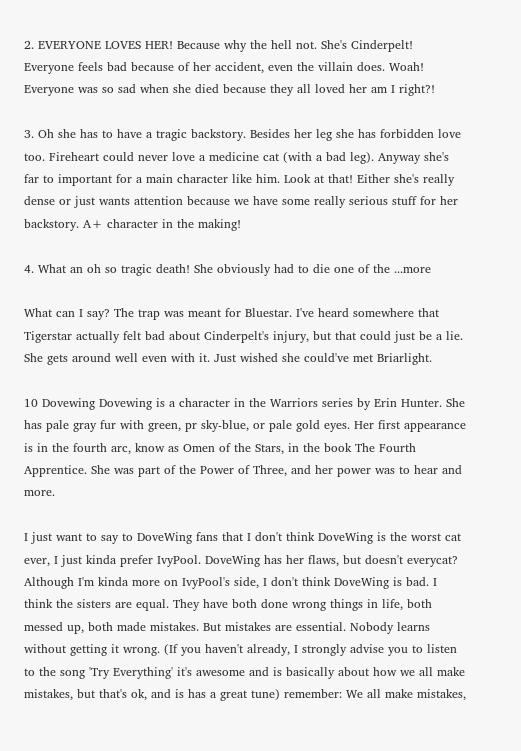2. EVERYONE LOVES HER! Because why the hell not. She's Cinderpelt! Everyone feels bad because of her accident, even the villain does. Woah! Everyone was so sad when she died because they all loved her am I right?!

3. Oh she has to have a tragic backstory. Besides her leg she has forbidden love too. Fireheart could never love a medicine cat (with a bad leg). Anyway she's far to important for a main character like him. Look at that! Either she's really dense or just wants attention because we have some really serious stuff for her backstory. A+ character in the making!

4. What an oh so tragic death! She obviously had to die one of the ...more

What can I say? The trap was meant for Bluestar. I've heard somewhere that Tigerstar actually felt bad about Cinderpelt's injury, but that could just be a lie. She gets around well even with it. Just wished she could've met Briarlight.

10 Dovewing Dovewing is a character in the Warriors series by Erin Hunter. She has pale gray fur with green, pr sky-blue, or pale gold eyes. Her first appearance is in the fourth arc, know as Omen of the Stars, in the book The Fourth Apprentice. She was part of the Power of Three, and her power was to hear and more.

I just want to say to DoveWing fans that I don't think DoveWing is the worst cat ever, I just kinda prefer IvyPool. DoveWing has her flaws, but doesn't everycat? Although I'm kinda more on IvyPool's side, I don't think DoveWing is bad. I think the sisters are equal. They have both done wrong things in life, both messed up, both made mistakes. But mistakes are essential. Nobody learns without getting it wrong. (If you haven't already, I strongly advise you to listen to the song 'Try Everything' it's awesome and is basically about how we all make mistakes, but that's ok, and is has a great tune) remember: We all make mistakes,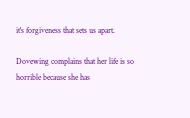it's forgiveness that sets us apart.

Dovewing complains that her life is so horrible because she has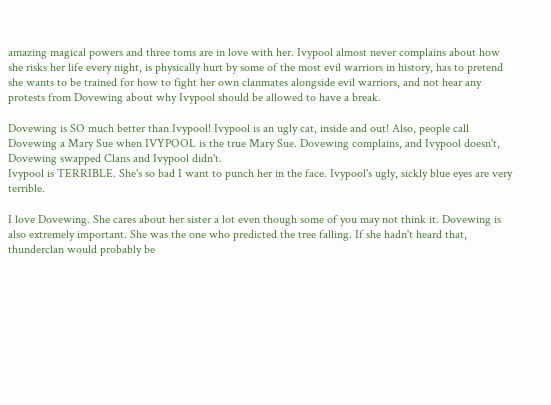amazing magical powers and three toms are in love with her. Ivypool almost never complains about how she risks her life every night, is physically hurt by some of the most evil warriors in history, has to pretend she wants to be trained for how to fight her own clanmates alongside evil warriors, and not hear any protests from Dovewing about why Ivypool should be allowed to have a break.

Dovewing is SO much better than Ivypool! Ivypool is an ugly cat, inside and out! Also, people call Dovewing a Mary Sue when IVYPOOL is the true Mary Sue. Dovewing complains, and Ivypool doesn't, Dovewing swapped Clans and Ivypool didn't.
Ivypool is TERRIBLE. She's so bad I want to punch her in the face. Ivypool's ugly, sickly blue eyes are very terrible.

I love Dovewing. She cares about her sister a lot even though some of you may not think it. Dovewing is also extremely important. She was the one who predicted the tree falling. If she hadn't heard that, thunderclan would probably be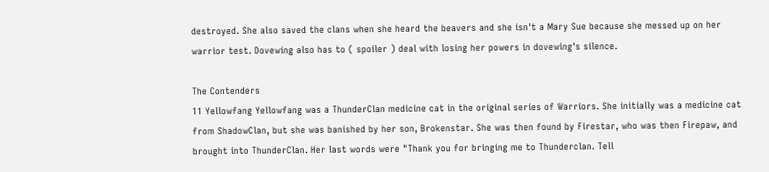destroyed. She also saved the clans when she heard the beavers and she isn't a Mary Sue because she messed up on her warrior test. Dovewing also has to ( spoiler ) deal with losing her powers in dovewing's silence.

The Contenders
11 Yellowfang Yellowfang was a ThunderClan medicine cat in the original series of Warriors. She initially was a medicine cat from ShadowClan, but she was banished by her son, Brokenstar. She was then found by Firestar, who was then Firepaw, and brought into ThunderClan. Her last words were "Thank you for bringing me to Thunderclan. Tell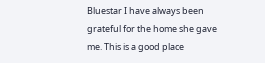Bluestar I have always been grateful for the home she gave me. This is a good place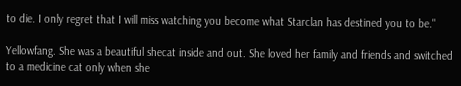to die. I only regret that I will miss watching you become what Starclan has destined you to be."

Yellowfang. She was a beautiful shecat inside and out. She loved her family and friends and switched to a medicine cat only when she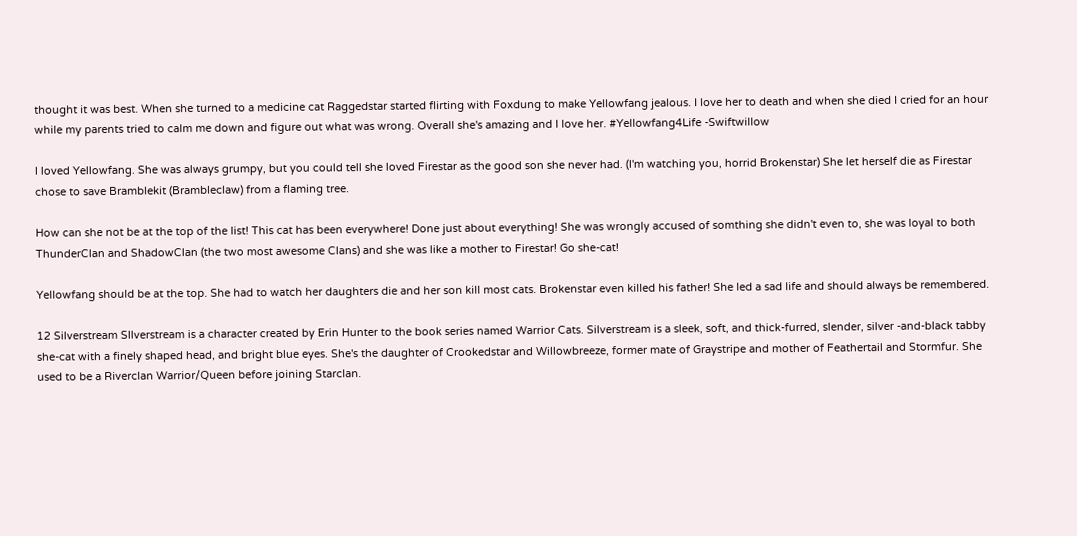thought it was best. When she turned to a medicine cat Raggedstar started flirting with Foxdung to make Yellowfang jealous. I love her to death and when she died I cried for an hour while my parents tried to calm me down and figure out what was wrong. Overall she's amazing and I love her. #Yellowfang4Life -Swiftwillow

I loved Yellowfang. She was always grumpy, but you could tell she loved Firestar as the good son she never had. (I'm watching you, horrid Brokenstar) She let herself die as Firestar chose to save Bramblekit (Brambleclaw) from a flaming tree.

How can she not be at the top of the list! This cat has been everywhere! Done just about everything! She was wrongly accused of somthing she didn't even to, she was loyal to both ThunderClan and ShadowClan (the two most awesome Clans) and she was like a mother to Firestar! Go she-cat!

Yellowfang should be at the top. She had to watch her daughters die and her son kill most cats. Brokenstar even killed his father! She led a sad life and should always be remembered.

12 Silverstream SIlverstream is a character created by Erin Hunter to the book series named Warrior Cats. Silverstream is a sleek, soft, and thick-furred, slender, silver -and-black tabby she-cat with a finely shaped head, and bright blue eyes. She's the daughter of Crookedstar and Willowbreeze, former mate of Graystripe and mother of Feathertail and Stormfur. She used to be a Riverclan Warrior/Queen before joining Starclan.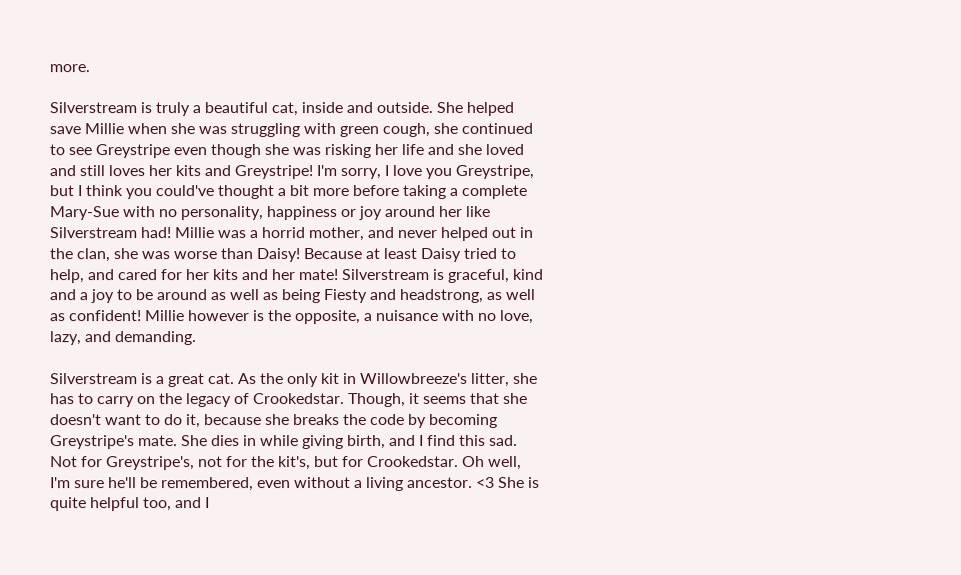more.

Silverstream is truly a beautiful cat, inside and outside. She helped save Millie when she was struggling with green cough, she continued to see Greystripe even though she was risking her life and she loved and still loves her kits and Greystripe! I'm sorry, I love you Greystripe, but I think you could've thought a bit more before taking a complete Mary-Sue with no personality, happiness or joy around her like Silverstream had! Millie was a horrid mother, and never helped out in the clan, she was worse than Daisy! Because at least Daisy tried to help, and cared for her kits and her mate! Silverstream is graceful, kind and a joy to be around as well as being Fiesty and headstrong, as well as confident! Millie however is the opposite, a nuisance with no love, lazy, and demanding.

Silverstream is a great cat. As the only kit in Willowbreeze's litter, she has to carry on the legacy of Crookedstar. Though, it seems that she doesn't want to do it, because she breaks the code by becoming Greystripe's mate. She dies in while giving birth, and I find this sad. Not for Greystripe's, not for the kit's, but for Crookedstar. Oh well, I'm sure he'll be remembered, even without a living ancestor. <3 She is quite helpful too, and I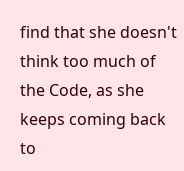find that she doesn't think too much of the Code, as she keeps coming back to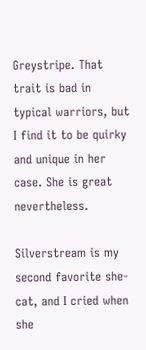Greystripe. That trait is bad in typical warriors, but I find it to be quirky and unique in her case. She is great nevertheless.

Silverstream is my second favorite she-cat, and I cried when she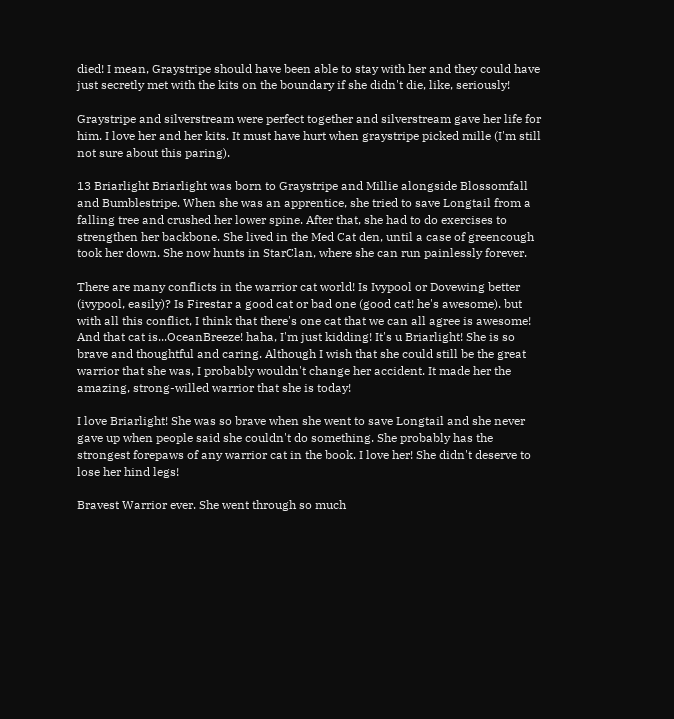died! I mean, Graystripe should have been able to stay with her and they could have just secretly met with the kits on the boundary if she didn't die, like, seriously!

Graystripe and silverstream were perfect together and silverstream gave her life for him. I love her and her kits. It must have hurt when graystripe picked mille (I'm still not sure about this paring).

13 Briarlight Briarlight was born to Graystripe and Millie alongside Blossomfall and Bumblestripe. When she was an apprentice, she tried to save Longtail from a falling tree and crushed her lower spine. After that, she had to do exercises to strengthen her backbone. She lived in the Med Cat den, until a case of greencough took her down. She now hunts in StarClan, where she can run painlessly forever.

There are many conflicts in the warrior cat world! Is Ivypool or Dovewing better (ivypool, easily)? Is Firestar a good cat or bad one (good cat! he's awesome). but with all this conflict, I think that there's one cat that we can all agree is awesome! And that cat is...OceanBreeze! haha, I'm just kidding! It's u Briarlight! She is so brave and thoughtful and caring. Although I wish that she could still be the great warrior that she was, I probably wouldn't change her accident. It made her the amazing, strong-willed warrior that she is today!

I love Briarlight! She was so brave when she went to save Longtail and she never gave up when people said she couldn't do something. She probably has the strongest forepaws of any warrior cat in the book. I love her! She didn't deserve to lose her hind legs!

Bravest Warrior ever. She went through so much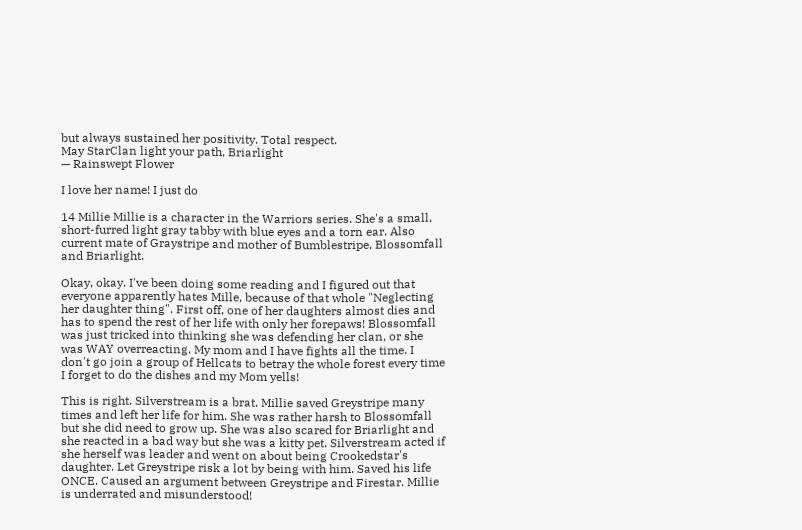but always sustained her positivity. Total respect.
May StarClan light your path, Briarlight
— Rainswept Flower

I love her name! I just do

14 Millie Millie is a character in the Warriors series. She's a small, short-furred light gray tabby with blue eyes and a torn ear. Also current mate of Graystripe and mother of Bumblestripe, Blossomfall and Briarlight.

Okay, okay. I've been doing some reading and I figured out that everyone apparently hates Mille, because of that whole "Neglecting her daughter thing". First off, one of her daughters almost dies and has to spend the rest of her life with only her forepaws! Blossomfall was just tricked into thinking she was defending her clan, or she was WAY overreacting. My mom and I have fights all the time. I don't go join a group of Hellcats to betray the whole forest every time I forget to do the dishes and my Mom yells!

This is right. Silverstream is a brat. Millie saved Greystripe many times and left her life for him. She was rather harsh to Blossomfall but she did need to grow up. She was also scared for Briarlight and she reacted in a bad way but she was a kitty pet. Silverstream acted if she herself was leader and went on about being Crookedstar's daughter. Let Greystripe risk a lot by being with him. Saved his life ONCE. Caused an argument between Greystripe and Firestar. Millie is underrated and misunderstood!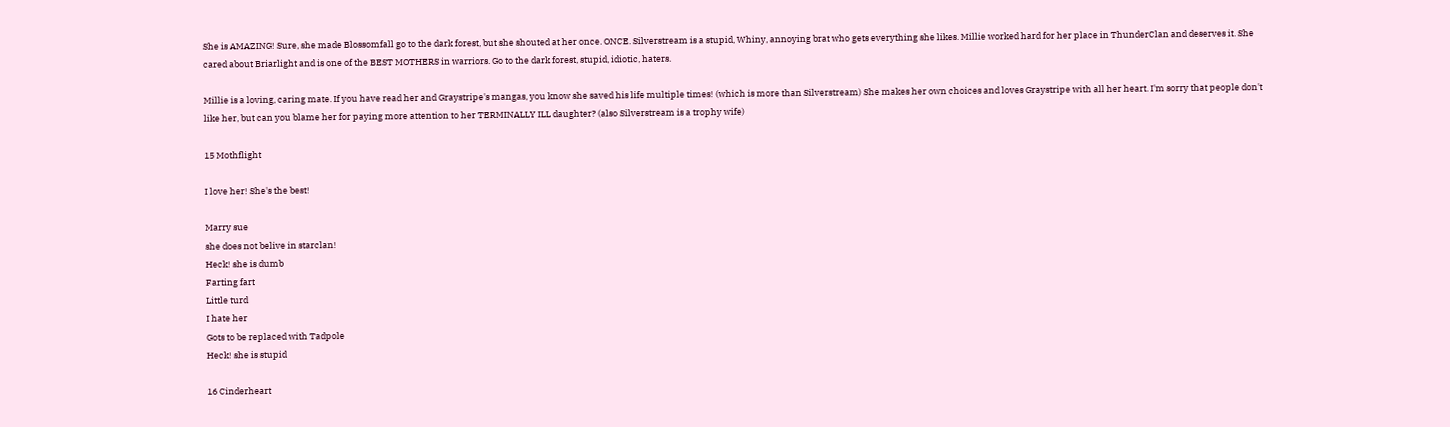She is AMAZING! Sure, she made Blossomfall go to the dark forest, but she shouted at her once. ONCE. Silverstream is a stupid, Whiny, annoying brat who gets everything she likes. Millie worked hard for her place in ThunderClan and deserves it. She cared about Briarlight and is one of the BEST MOTHERS in warriors. Go to the dark forest, stupid, idiotic, haters.

Millie is a loving, caring mate. If you have read her and Graystripe's mangas, you know she saved his life multiple times! (which is more than Silverstream) She makes her own choices and loves Graystripe with all her heart. I'm sorry that people don't like her, but can you blame her for paying more attention to her TERMINALLY ILL daughter? (also Silverstream is a trophy wife)

15 Mothflight

I love her! She's the best!

Marry sue
she does not belive in starclan!
Heck! she is dumb
Farting fart
Little turd
I hate her
Gots to be replaced with Tadpole
Heck! she is stupid

16 Cinderheart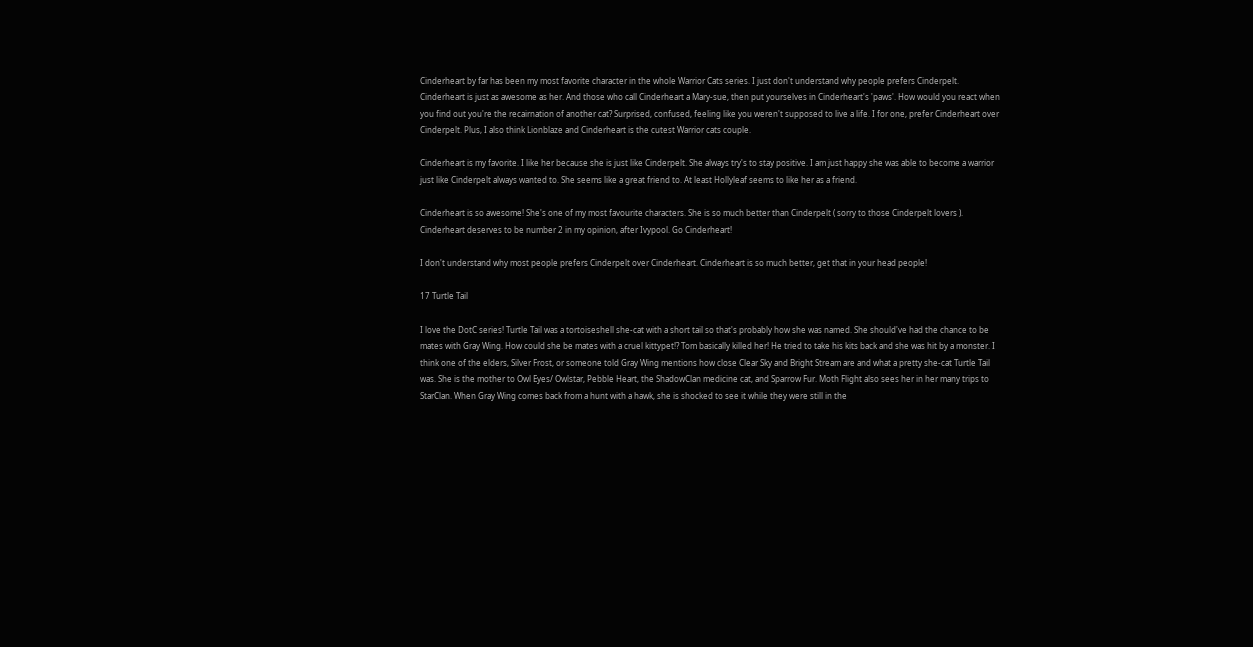Cinderheart by far has been my most favorite character in the whole Warrior Cats series. I just don't understand why people prefers Cinderpelt. Cinderheart is just as awesome as her. And those who call Cinderheart a Mary-sue, then put yourselves in Cinderheart's 'paws'. How would you react when you find out you're the recairnation of another cat? Surprised, confused, feeling like you weren't supposed to live a life. I for one, prefer Cinderheart over Cinderpelt. Plus, I also think Lionblaze and Cinderheart is the cutest Warrior cats couple.

Cinderheart is my favorite. I like her because she is just like Cinderpelt. She always try's to stay positive. I am just happy she was able to become a warrior just like Cinderpelt always wanted to. She seems like a great friend to. At least Hollyleaf seems to like her as a friend.

Cinderheart is so awesome! She's one of my most favourite characters. She is so much better than Cinderpelt ( sorry to those Cinderpelt lovers ). Cinderheart deserves to be number 2 in my opinion, after Ivypool. Go Cinderheart!

I don't understand why most people prefers Cinderpelt over Cinderheart. Cinderheart is so much better, get that in your head people!

17 Turtle Tail

I love the DotC series! Turtle Tail was a tortoiseshell she-cat with a short tail so that's probably how she was named. She should've had the chance to be mates with Gray Wing. How could she be mates with a cruel kittypet!? Tom basically killed her! He tried to take his kits back and she was hit by a monster. I think one of the elders, Silver Frost, or someone told Gray Wing mentions how close Clear Sky and Bright Stream are and what a pretty she-cat Turtle Tail was. She is the mother to Owl Eyes/ Owlstar, Pebble Heart, the ShadowClan medicine cat, and Sparrow Fur. Moth Flight also sees her in her many trips to StarClan. When Gray Wing comes back from a hunt with a hawk, she is shocked to see it while they were still in the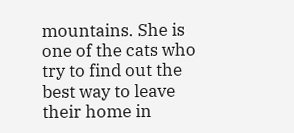mountains. She is one of the cats who try to find out the best way to leave their home in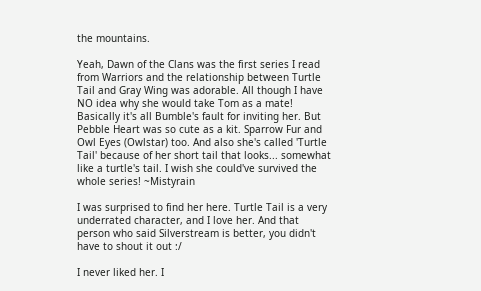the mountains.

Yeah, Dawn of the Clans was the first series I read from Warriors and the relationship between Turtle Tail and Gray Wing was adorable. All though I have NO idea why she would take Tom as a mate! Basically it's all Bumble's fault for inviting her. But Pebble Heart was so cute as a kit. Sparrow Fur and Owl Eyes (Owlstar) too. And also she's called 'Turtle Tail' because of her short tail that looks... somewhat like a turtle's tail. I wish she could've survived the whole series! ~Mistyrain

I was surprised to find her here. Turtle Tail is a very underrated character, and I love her. And that person who said Silverstream is better, you didn't have to shout it out :/

I never liked her. I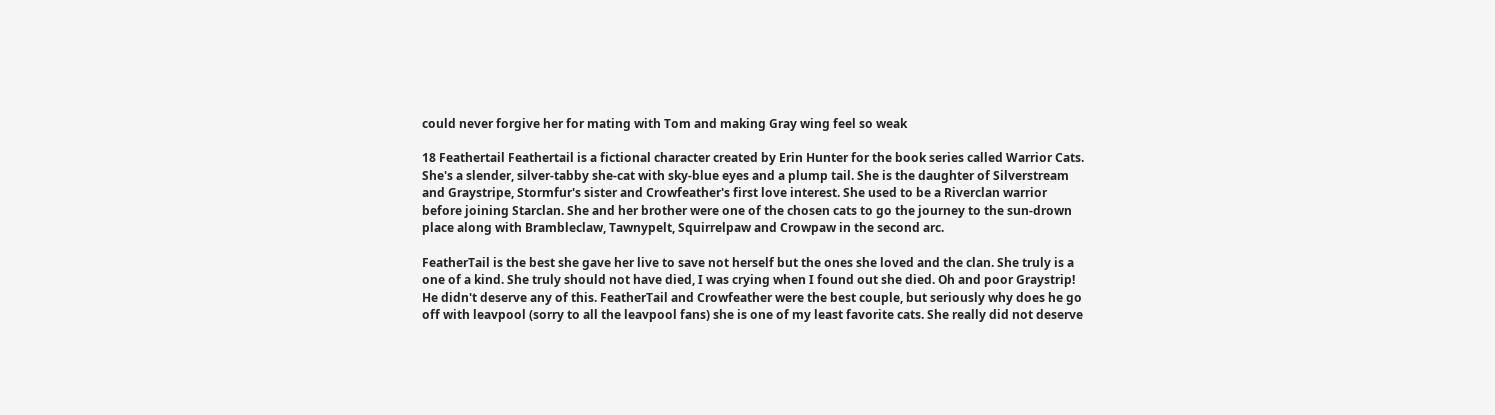could never forgive her for mating with Tom and making Gray wing feel so weak

18 Feathertail Feathertail is a fictional character created by Erin Hunter for the book series called Warrior Cats. She's a slender, silver-tabby she-cat with sky-blue eyes and a plump tail. She is the daughter of Silverstream and Graystripe, Stormfur's sister and Crowfeather's first love interest. She used to be a Riverclan warrior before joining Starclan. She and her brother were one of the chosen cats to go the journey to the sun-drown place along with Brambleclaw, Tawnypelt, Squirrelpaw and Crowpaw in the second arc.

FeatherTail is the best she gave her live to save not herself but the ones she loved and the clan. She truly is a one of a kind. She truly should not have died, I was crying when I found out she died. Oh and poor Graystrip! He didn't deserve any of this. FeatherTail and Crowfeather were the best couple, but seriously why does he go off with leavpool (sorry to all the leavpool fans) she is one of my least favorite cats. She really did not deserve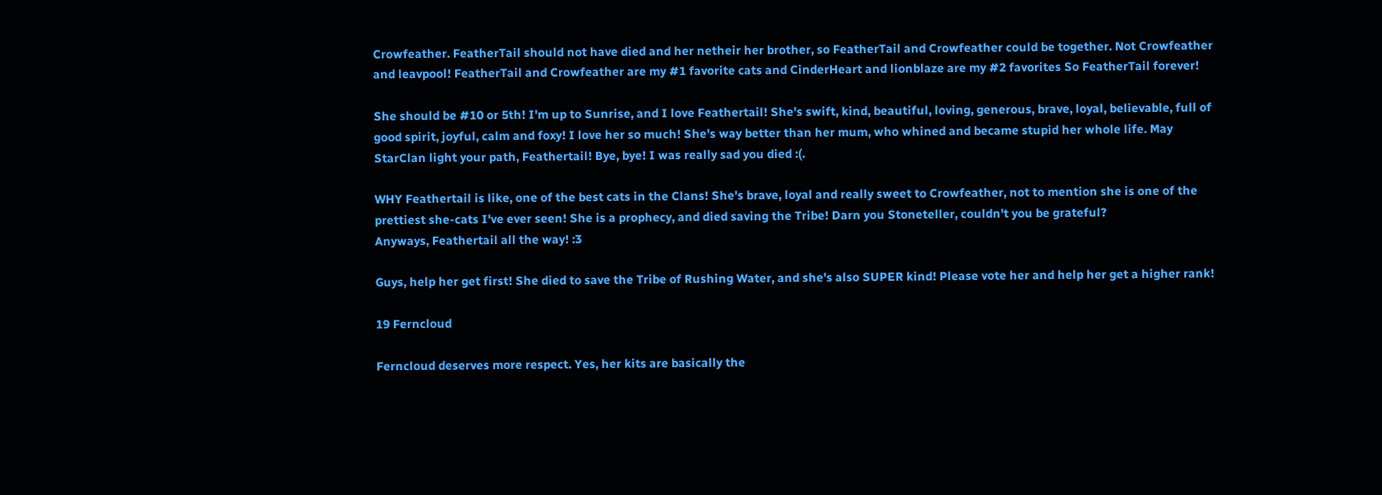Crowfeather. FeatherTail should not have died and her netheir her brother, so FeatherTail and Crowfeather could be together. Not Crowfeather and leavpool! FeatherTail and Crowfeather are my #1 favorite cats and CinderHeart and lionblaze are my #2 favorites So FeatherTail forever!

She should be #10 or 5th! I'm up to Sunrise, and I love Feathertail! She's swift, kind, beautiful, loving, generous, brave, loyal, believable, full of good spirit, joyful, calm and foxy! I love her so much! She's way better than her mum, who whined and became stupid her whole life. May StarClan light your path, Feathertail! Bye, bye! I was really sad you died :(.

WHY Feathertail is like, one of the best cats in the Clans! She's brave, loyal and really sweet to Crowfeather, not to mention she is one of the prettiest she-cats I've ever seen! She is a prophecy, and died saving the Tribe! Darn you Stoneteller, couldn't you be grateful?
Anyways, Feathertail all the way! :3

Guys, help her get first! She died to save the Tribe of Rushing Water, and she's also SUPER kind! Please vote her and help her get a higher rank!

19 Ferncloud

Ferncloud deserves more respect. Yes, her kits are basically the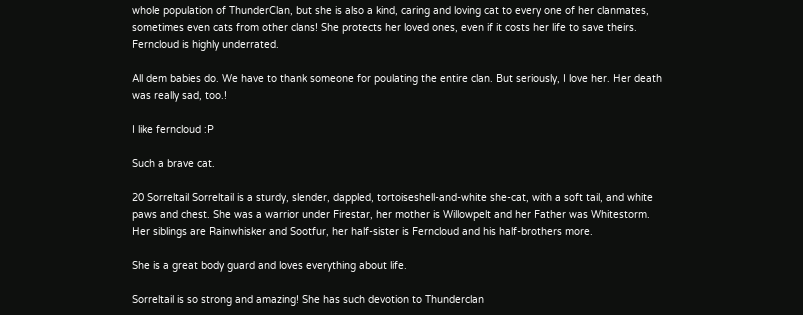whole population of ThunderClan, but she is also a kind, caring and loving cat to every one of her clanmates, sometimes even cats from other clans! She protects her loved ones, even if it costs her life to save theirs. Ferncloud is highly underrated.

All dem babies do. We have to thank someone for poulating the entire clan. But seriously, I love her. Her death was really sad, too.!

I like ferncloud :P

Such a brave cat.

20 Sorreltail Sorreltail is a sturdy, slender, dappled, tortoiseshell-and-white she-cat, with a soft tail, and white paws and chest. She was a warrior under Firestar, her mother is Willowpelt and her Father was Whitestorm. Her siblings are Rainwhisker and Sootfur, her half-sister is Ferncloud and his half-brothers more.

She is a great body guard and loves everything about life.

Sorreltail is so strong and amazing! She has such devotion to Thunderclan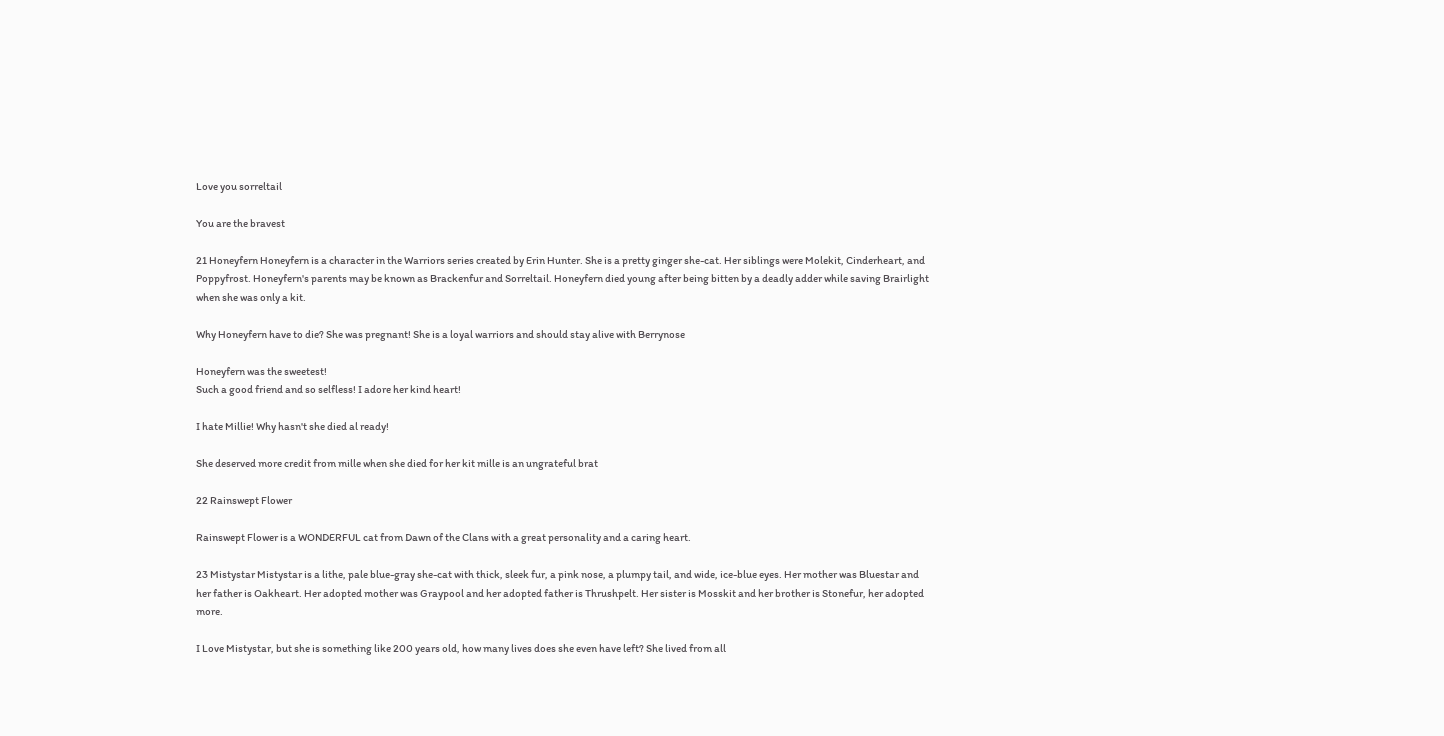Love you sorreltail

You are the bravest

21 Honeyfern Honeyfern is a character in the Warriors series created by Erin Hunter. She is a pretty ginger she-cat. Her siblings were Molekit, Cinderheart, and Poppyfrost. Honeyfern's parents may be known as Brackenfur and Sorreltail. Honeyfern died young after being bitten by a deadly adder while saving Brairlight when she was only a kit.

Why Honeyfern have to die? She was pregnant! She is a loyal warriors and should stay alive with Berrynose

Honeyfern was the sweetest!
Such a good friend and so selfless! I adore her kind heart!

I hate Millie! Why hasn't she died al ready!

She deserved more credit from mille when she died for her kit mille is an ungrateful brat

22 Rainswept Flower

Rainswept Flower is a WONDERFUL cat from Dawn of the Clans with a great personality and a caring heart.

23 Mistystar Mistystar is a lithe, pale blue-gray she-cat with thick, sleek fur, a pink nose, a plumpy tail, and wide, ice-blue eyes. Her mother was Bluestar and her father is Oakheart. Her adopted mother was Graypool and her adopted father is Thrushpelt. Her sister is Mosskit and her brother is Stonefur, her adopted more.

I Love Mistystar, but she is something like 200 years old, how many lives does she even have left? She lived from all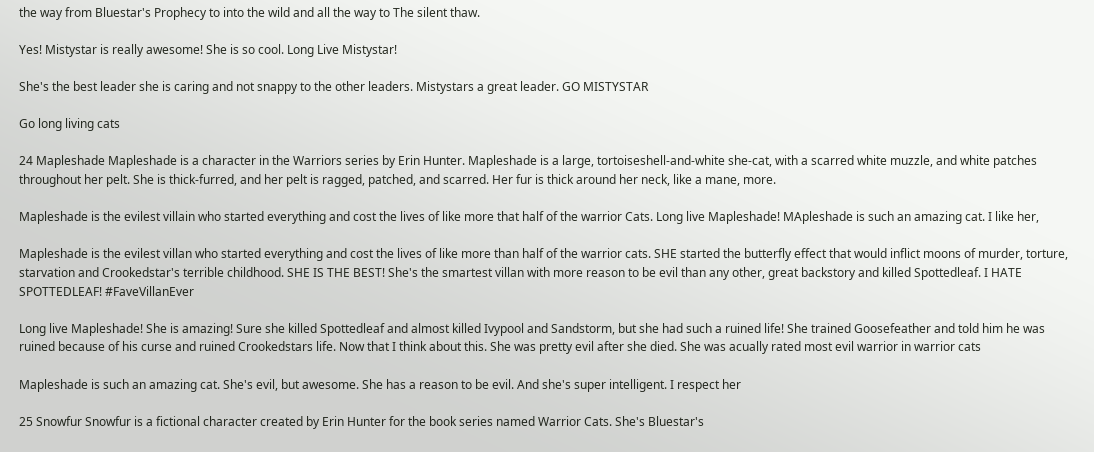the way from Bluestar's Prophecy to into the wild and all the way to The silent thaw.

Yes! Mistystar is really awesome! She is so cool. Long Live Mistystar!

She's the best leader she is caring and not snappy to the other leaders. Mistystars a great leader. GO MISTYSTAR

Go long living cats

24 Mapleshade Mapleshade is a character in the Warriors series by Erin Hunter. Mapleshade is a large, tortoiseshell-and-white she-cat, with a scarred white muzzle, and white patches throughout her pelt. She is thick-furred, and her pelt is ragged, patched, and scarred. Her fur is thick around her neck, like a mane, more.

Mapleshade is the evilest villain who started everything and cost the lives of like more that half of the warrior Cats. Long live Mapleshade! MApleshade is such an amazing cat. I like her,

Mapleshade is the evilest villan who started everything and cost the lives of like more than half of the warrior cats. SHE started the butterfly effect that would inflict moons of murder, torture, starvation and Crookedstar's terrible childhood. SHE IS THE BEST! She's the smartest villan with more reason to be evil than any other, great backstory and killed Spottedleaf. I HATE SPOTTEDLEAF! #FaveVillanEver

Long live Mapleshade! She is amazing! Sure she killed Spottedleaf and almost killed Ivypool and Sandstorm, but she had such a ruined life! She trained Goosefeather and told him he was ruined because of his curse and ruined Crookedstars life. Now that I think about this. She was pretty evil after she died. She was acually rated most evil warrior in warrior cats

Mapleshade is such an amazing cat. She's evil, but awesome. She has a reason to be evil. And she's super intelligent. I respect her

25 Snowfur Snowfur is a fictional character created by Erin Hunter for the book series named Warrior Cats. She's Bluestar's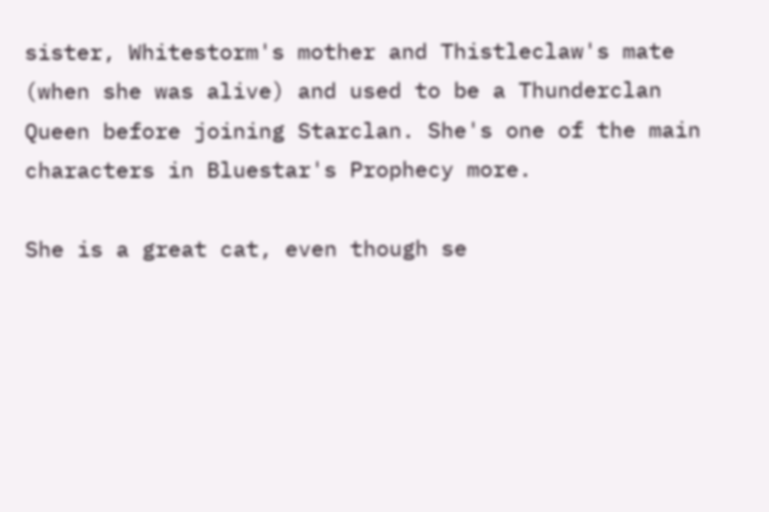sister, Whitestorm's mother and Thistleclaw's mate (when she was alive) and used to be a Thunderclan Queen before joining Starclan. She's one of the main characters in Bluestar's Prophecy more.

She is a great cat, even though se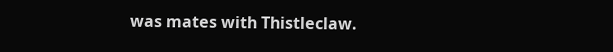was mates with Thistleclaw.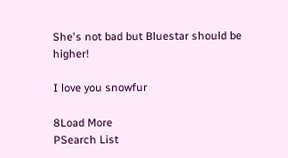She's not bad but Bluestar should be higher!

I love you snowfur

8Load More
PSearch List